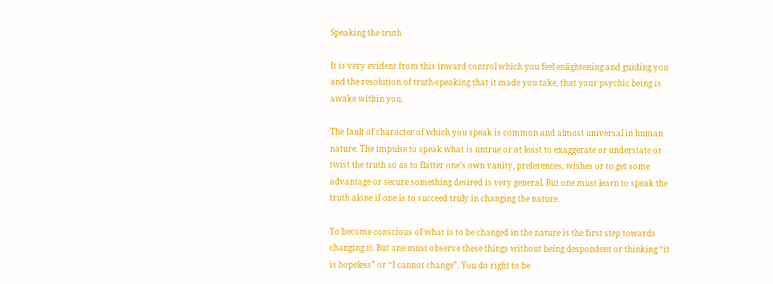Speaking the truth

It is very evident from this inward control which you feel enlightening and guiding you and the resolution of truth-speaking that it made you take, that your psychic being is awake within you.

The fault of character of which you speak is common and almost universal in human nature. The impulse to speak what is untrue or at least to exaggerate or understate or twist the truth so as to flatter one’s own vanity, preferences, wishes or to get some advantage or secure something desired is very general. But one must learn to speak the truth alone if one is to succeed truly in changing the nature.

To become conscious of what is to be changed in the nature is the first step towards changing it. But one must observe these things without being despondent or thinking “it is hopeless” or “I cannot change”. You do right to be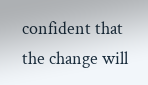confident that the change will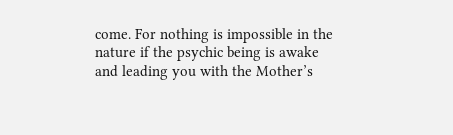come. For nothing is impossible in the nature if the psychic being is awake and leading you with the Mother’s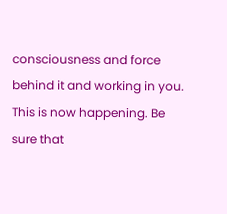consciousness and force behind it and working in you. This is now happening. Be sure that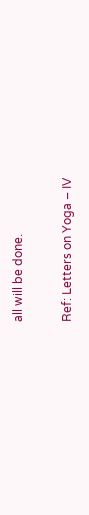all will be done.

Ref: Letters on Yoga – IV